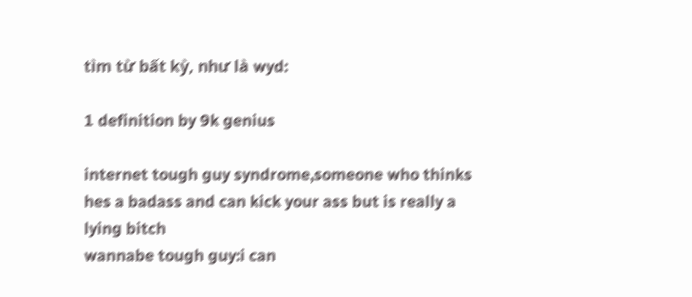tìm từ bất kỳ, như là wyd:

1 definition by 9k genius

internet tough guy syndrome,someone who thinks hes a badass and can kick your ass but is really a lying bitch
wannabe tough guy:i can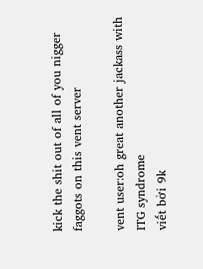kick the shit out of all of you nigger faggots on this vent server

vent user:oh great another jackass with ITG syndrome
viết bởi 9k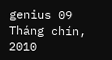genius 09 Tháng chín, 2010